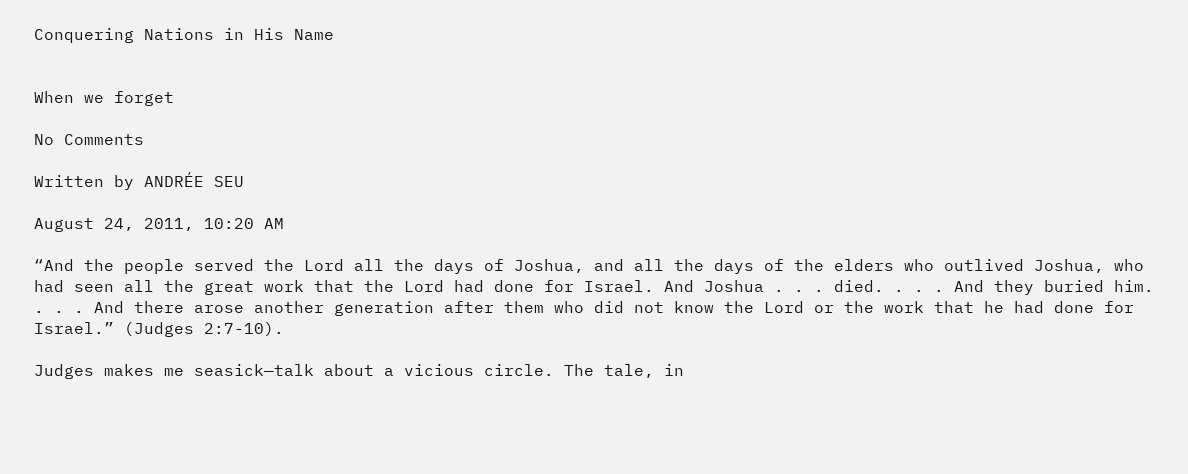Conquering Nations in His Name


When we forget

No Comments

Written by ANDRÉE SEU

August 24, 2011, 10:20 AM

“And the people served the Lord all the days of Joshua, and all the days of the elders who outlived Joshua, who had seen all the great work that the Lord had done for Israel. And Joshua . . . died. . . . And they buried him. . . . And there arose another generation after them who did not know the Lord or the work that he had done for Israel.” (Judges 2:7-10).

Judges makes me seasick—talk about a vicious circle. The tale, in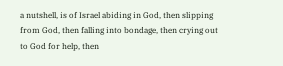a nutshell, is of Israel abiding in God, then slipping from God, then falling into bondage, then crying out to God for help, then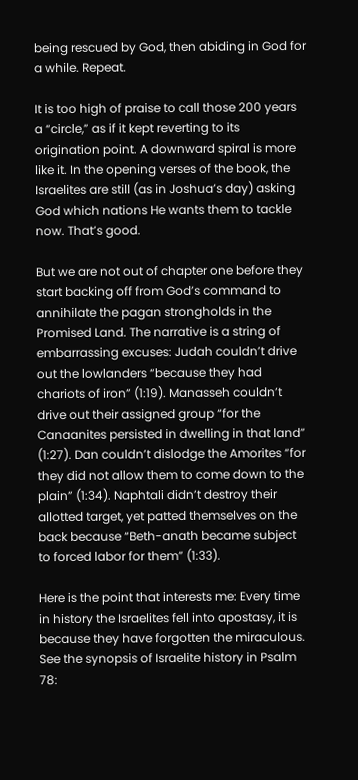being rescued by God, then abiding in God for a while. Repeat.

It is too high of praise to call those 200 years a “circle,” as if it kept reverting to its origination point. A downward spiral is more like it. In the opening verses of the book, the Israelites are still (as in Joshua’s day) asking God which nations He wants them to tackle now. That’s good.

But we are not out of chapter one before they start backing off from God’s command to annihilate the pagan strongholds in the Promised Land. The narrative is a string of embarrassing excuses: Judah couldn’t drive out the lowlanders “because they had chariots of iron” (1:19). Manasseh couldn’t drive out their assigned group “for the Canaanites persisted in dwelling in that land” (1:27). Dan couldn’t dislodge the Amorites “for they did not allow them to come down to the plain” (1:34). Naphtali didn’t destroy their allotted target, yet patted themselves on the back because “Beth-anath became subject to forced labor for them” (1:33).

Here is the point that interests me: Every time in history the Israelites fell into apostasy, it is because they have forgotten the miraculous. See the synopsis of Israelite history in Psalm 78: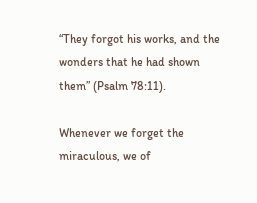“They forgot his works, and the wonders that he had shown them” (Psalm 78:11).

Whenever we forget the miraculous, we of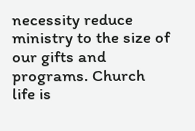necessity reduce ministry to the size of our gifts and programs. Church life is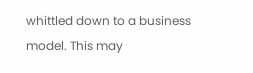whittled down to a business model. This may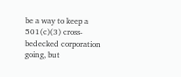be a way to keep a 501(c)(3) cross-bedecked corporation going, but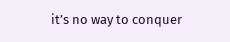it’s no way to conquer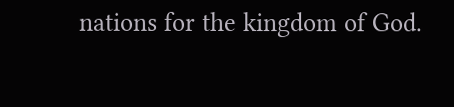nations for the kingdom of God.